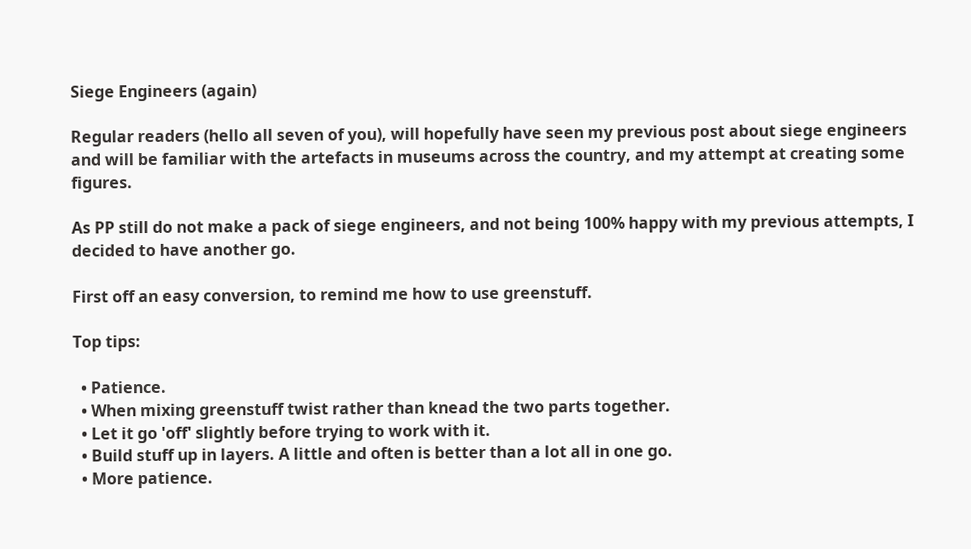Siege Engineers (again)

Regular readers (hello all seven of you), will hopefully have seen my previous post about siege engineers and will be familiar with the artefacts in museums across the country, and my attempt at creating some figures.

As PP still do not make a pack of siege engineers, and not being 100% happy with my previous attempts, I decided to have another go.

First off an easy conversion, to remind me how to use greenstuff.

Top tips:

  • Patience.
  • When mixing greenstuff twist rather than knead the two parts together.
  • Let it go 'off' slightly before trying to work with it.
  • Build stuff up in layers. A little and often is better than a lot all in one go.
  • More patience.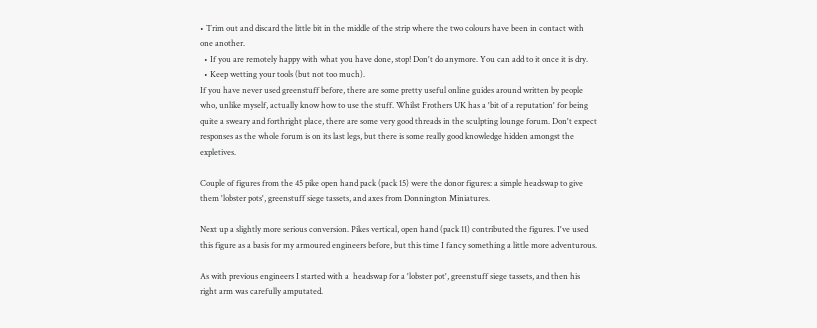• Trim out and discard the little bit in the middle of the strip where the two colours have been in contact with one another.
  • If you are remotely happy with what you have done, stop! Don't do anymore. You can add to it once it is dry.
  • Keep wetting your tools (but not too much).
If you have never used greenstuff before, there are some pretty useful online guides around written by people who, unlike myself, actually know how to use the stuff. Whilst Frothers UK has a 'bit of a reputation' for being quite a sweary and forthright place, there are some very good threads in the sculpting lounge forum. Don't expect responses as the whole forum is on its last legs, but there is some really good knowledge hidden amongst the expletives.

Couple of figures from the 45 pike open hand pack (pack 15) were the donor figures: a simple headswap to give them 'lobster pots', greenstuff siege tassets, and axes from Donnington Miniatures.

Next up a slightly more serious conversion. Pikes vertical, open hand (pack 11) contributed the figures. I've used this figure as a basis for my armoured engineers before, but this time I fancy something a little more adventurous.

As with previous engineers I started with a  headswap for a 'lobster pot', greenstuff siege tassets, and then his right arm was carefully amputated.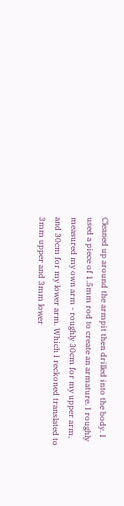Cleaned up around the armpit then drilled into the body. I used a piece of 1.5mm rod to create an armature. I roughly measured my own arm - roughly 30cm for my upper arm, and 30cm for my lower arm. Which I reckoned translated to 3mm upper and 3mm lower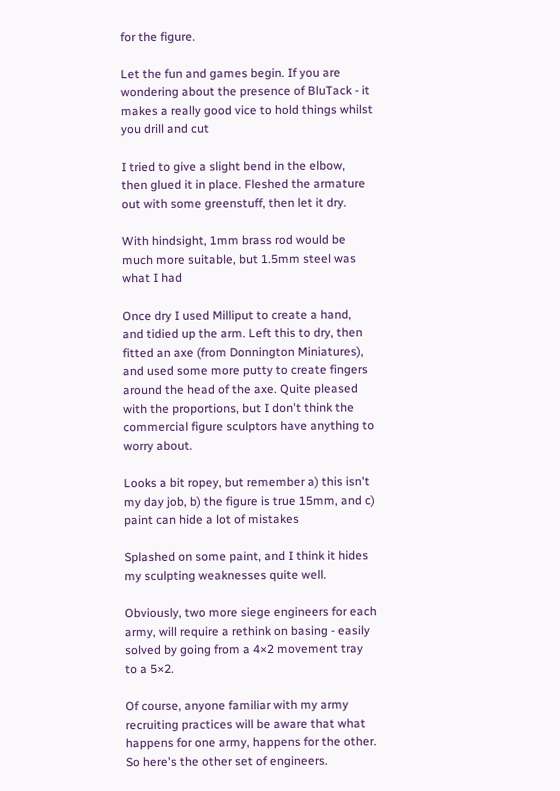for the figure.

Let the fun and games begin. If you are wondering about the presence of BluTack - it makes a really good vice to hold things whilst you drill and cut

I tried to give a slight bend in the elbow, then glued it in place. Fleshed the armature out with some greenstuff, then let it dry.

With hindsight, 1mm brass rod would be much more suitable, but 1.5mm steel was what I had

Once dry I used Milliput to create a hand, and tidied up the arm. Left this to dry, then fitted an axe (from Donnington Miniatures), and used some more putty to create fingers around the head of the axe. Quite pleased with the proportions, but I don't think the commercial figure sculptors have anything to worry about.

Looks a bit ropey, but remember a) this isn't my day job, b) the figure is true 15mm, and c) paint can hide a lot of mistakes

Splashed on some paint, and I think it hides my sculpting weaknesses quite well.

Obviously, two more siege engineers for each army, will require a rethink on basing - easily solved by going from a 4×2 movement tray to a 5×2.

Of course, anyone familiar with my army recruiting practices will be aware that what happens for one army, happens for the other. So here's the other set of engineers.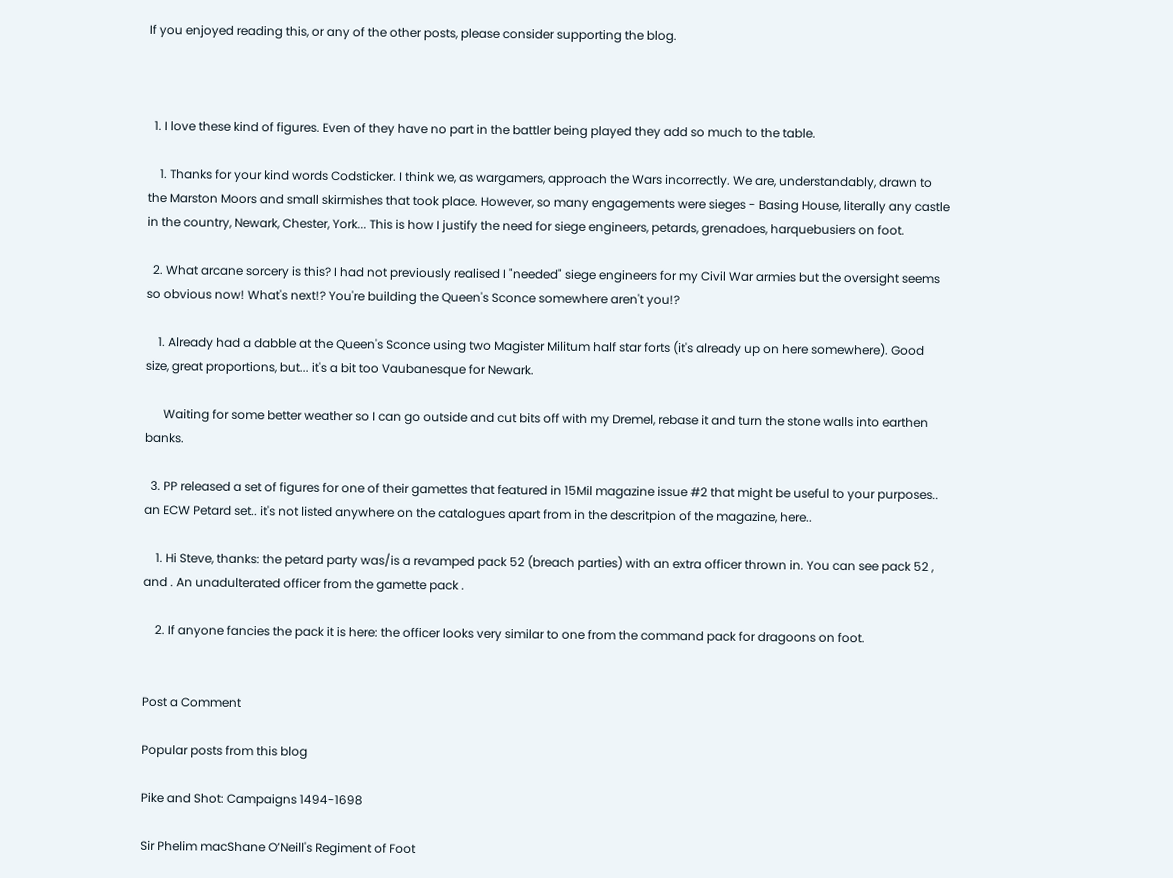If you enjoyed reading this, or any of the other posts, please consider supporting the blog.



  1. I love these kind of figures. Even of they have no part in the battler being played they add so much to the table.

    1. Thanks for your kind words Codsticker. I think we, as wargamers, approach the Wars incorrectly. We are, understandably, drawn to the Marston Moors and small skirmishes that took place. However, so many engagements were sieges - Basing House, literally any castle in the country, Newark, Chester, York... This is how I justify the need for siege engineers, petards, grenadoes, harquebusiers on foot.

  2. What arcane sorcery is this? I had not previously realised I "needed" siege engineers for my Civil War armies but the oversight seems so obvious now! What's next!? You're building the Queen's Sconce somewhere aren't you!?

    1. Already had a dabble at the Queen's Sconce using two Magister Militum half star forts (it's already up on here somewhere). Good size, great proportions, but... it's a bit too Vaubanesque for Newark.

      Waiting for some better weather so I can go outside and cut bits off with my Dremel, rebase it and turn the stone walls into earthen banks.

  3. PP released a set of figures for one of their gamettes that featured in 15Mil magazine issue #2 that might be useful to your purposes.. an ECW Petard set.. it's not listed anywhere on the catalogues apart from in the descritpion of the magazine, here..

    1. Hi Steve, thanks: the petard party was/is a revamped pack 52 (breach parties) with an extra officer thrown in. You can see pack 52 , and . An unadulterated officer from the gamette pack .

    2. If anyone fancies the pack it is here: the officer looks very similar to one from the command pack for dragoons on foot.


Post a Comment

Popular posts from this blog

Pike and Shot: Campaigns 1494-1698

Sir Phelim macShane O’Neill's Regiment of Foot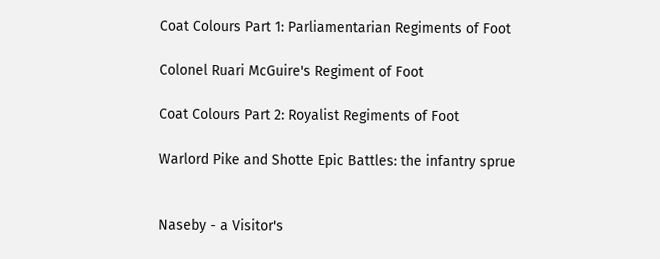Coat Colours Part 1: Parliamentarian Regiments of Foot

Colonel Ruari McGuire's Regiment of Foot

Coat Colours Part 2: Royalist Regiments of Foot

Warlord Pike and Shotte Epic Battles: the infantry sprue


Naseby - a Visitor's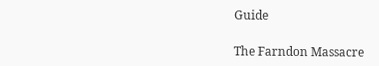Guide

The Farndon Massacre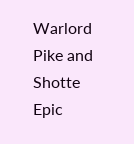Warlord Pike and Shotte Epic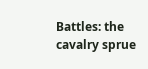Battles: the cavalry sprue